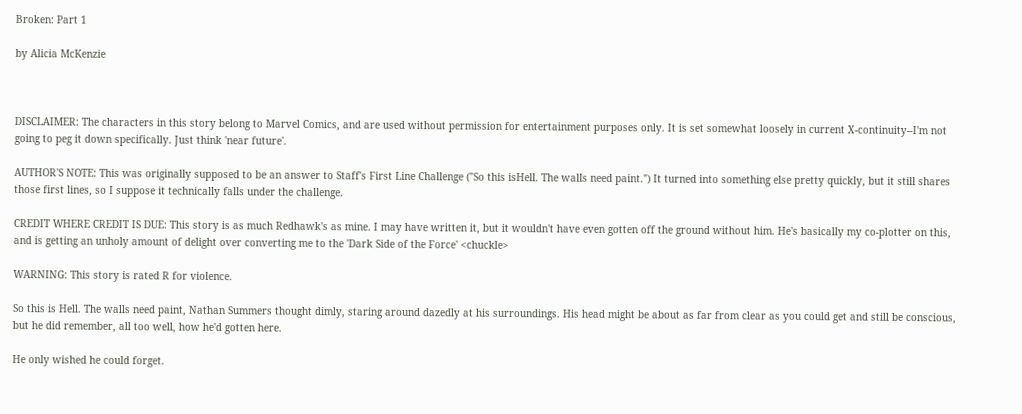Broken: Part 1

by Alicia McKenzie



DISCLAIMER: The characters in this story belong to Marvel Comics, and are used without permission for entertainment purposes only. It is set somewhat loosely in current X-continuity--I'm not going to peg it down specifically. Just think 'near future'.

AUTHOR'S NOTE: This was originally supposed to be an answer to Staff's First Line Challenge ("So this isHell. The walls need paint.") It turned into something else pretty quickly, but it still shares those first lines, so I suppose it technically falls under the challenge.

CREDIT WHERE CREDIT IS DUE: This story is as much Redhawk's as mine. I may have written it, but it wouldn't have even gotten off the ground without him. He's basically my co-plotter on this, and is getting an unholy amount of delight over converting me to the 'Dark Side of the Force' <chuckle>

WARNING: This story is rated R for violence.

So this is Hell. The walls need paint, Nathan Summers thought dimly, staring around dazedly at his surroundings. His head might be about as far from clear as you could get and still be conscious, but he did remember, all too well, how he'd gotten here.

He only wished he could forget.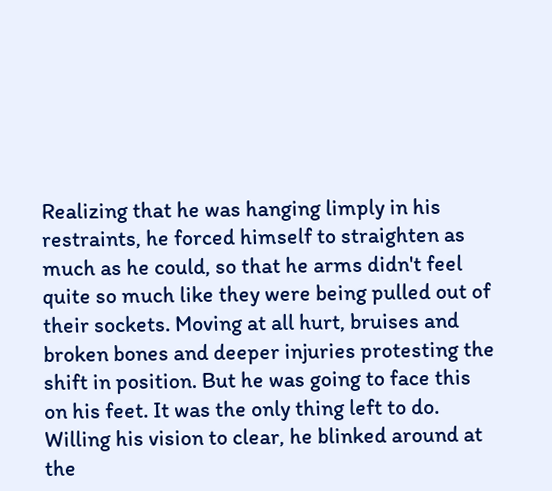Realizing that he was hanging limply in his restraints, he forced himself to straighten as much as he could, so that he arms didn't feel quite so much like they were being pulled out of their sockets. Moving at all hurt, bruises and broken bones and deeper injuries protesting the shift in position. But he was going to face this on his feet. It was the only thing left to do. Willing his vision to clear, he blinked around at the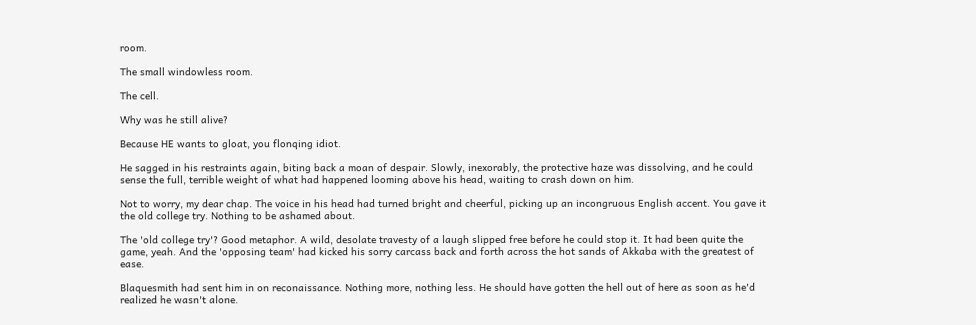room.

The small windowless room.

The cell.

Why was he still alive?

Because HE wants to gloat, you flonqing idiot.

He sagged in his restraints again, biting back a moan of despair. Slowly, inexorably, the protective haze was dissolving, and he could sense the full, terrible weight of what had happened looming above his head, waiting to crash down on him.

Not to worry, my dear chap. The voice in his head had turned bright and cheerful, picking up an incongruous English accent. You gave it the old college try. Nothing to be ashamed about.

The 'old college try'? Good metaphor. A wild, desolate travesty of a laugh slipped free before he could stop it. It had been quite the game, yeah. And the 'opposing team' had kicked his sorry carcass back and forth across the hot sands of Akkaba with the greatest of ease.

Blaquesmith had sent him in on reconaissance. Nothing more, nothing less. He should have gotten the hell out of here as soon as he'd realized he wasn't alone.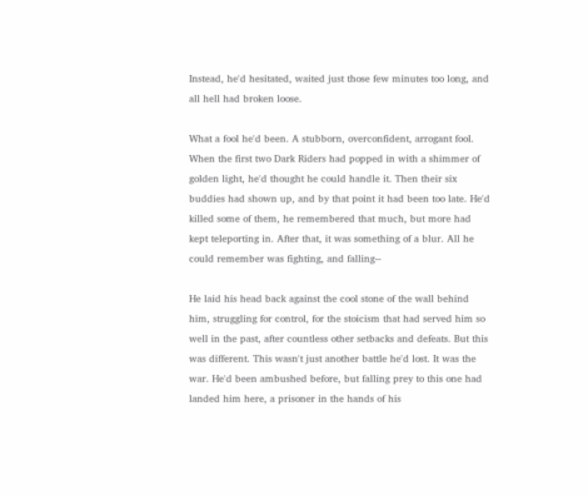Instead, he'd hesitated, waited just those few minutes too long, and all hell had broken loose.

What a fool he'd been. A stubborn, overconfident, arrogant fool. When the first two Dark Riders had popped in with a shimmer of golden light, he'd thought he could handle it. Then their six buddies had shown up, and by that point it had been too late. He'd killed some of them, he remembered that much, but more had kept teleporting in. After that, it was something of a blur. All he could remember was fighting, and falling--

He laid his head back against the cool stone of the wall behind him, struggling for control, for the stoicism that had served him so well in the past, after countless other setbacks and defeats. But this was different. This wasn't just another battle he'd lost. It was the war. He'd been ambushed before, but falling prey to this one had landed him here, a prisoner in the hands of his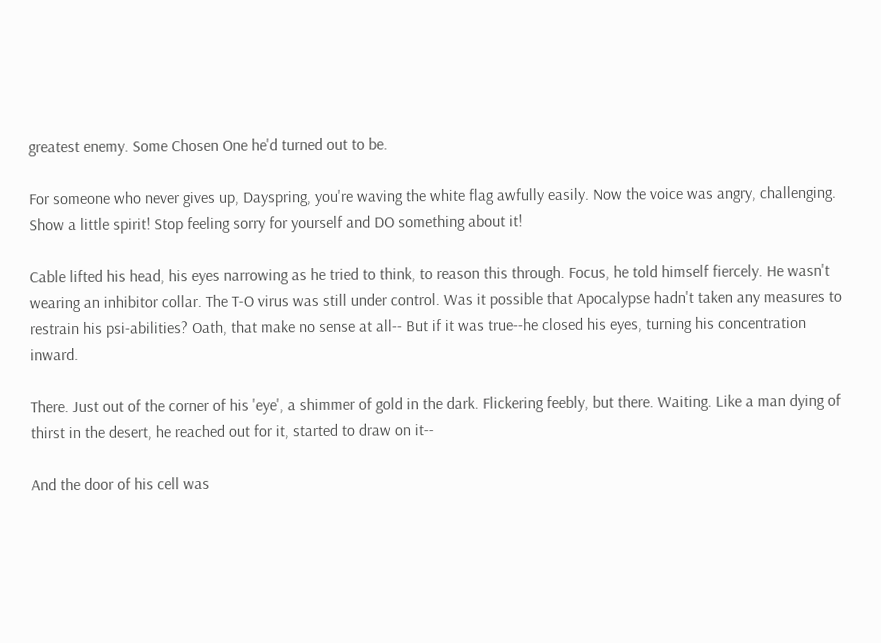greatest enemy. Some Chosen One he'd turned out to be.

For someone who never gives up, Dayspring, you're waving the white flag awfully easily. Now the voice was angry, challenging. Show a little spirit! Stop feeling sorry for yourself and DO something about it!

Cable lifted his head, his eyes narrowing as he tried to think, to reason this through. Focus, he told himself fiercely. He wasn't wearing an inhibitor collar. The T-O virus was still under control. Was it possible that Apocalypse hadn't taken any measures to restrain his psi-abilities? Oath, that make no sense at all-- But if it was true--he closed his eyes, turning his concentration inward.

There. Just out of the corner of his 'eye', a shimmer of gold in the dark. Flickering feebly, but there. Waiting. Like a man dying of thirst in the desert, he reached out for it, started to draw on it--

And the door of his cell was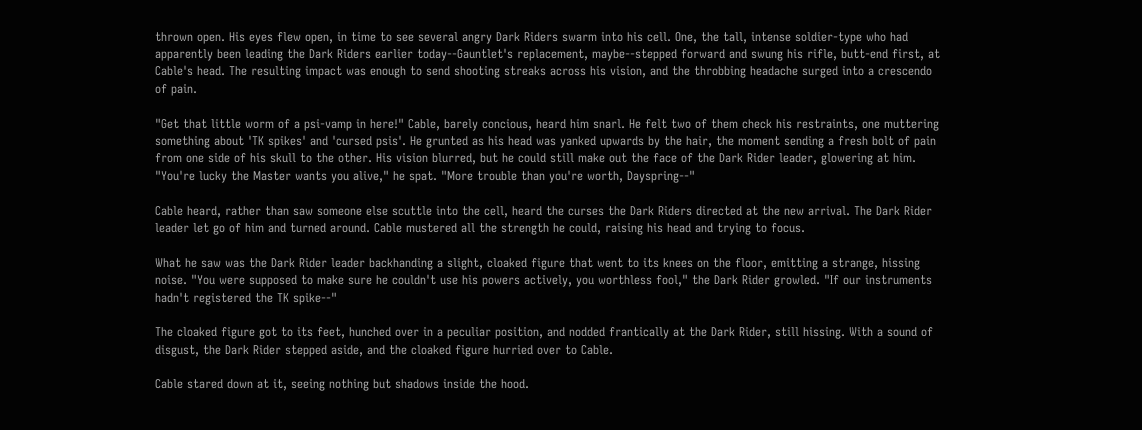thrown open. His eyes flew open, in time to see several angry Dark Riders swarm into his cell. One, the tall, intense soldier-type who had apparently been leading the Dark Riders earlier today--Gauntlet's replacement, maybe--stepped forward and swung his rifle, butt-end first, at Cable's head. The resulting impact was enough to send shooting streaks across his vision, and the throbbing headache surged into a crescendo of pain.

"Get that little worm of a psi-vamp in here!" Cable, barely concious, heard him snarl. He felt two of them check his restraints, one muttering something about 'TK spikes' and 'cursed psis'. He grunted as his head was yanked upwards by the hair, the moment sending a fresh bolt of pain from one side of his skull to the other. His vision blurred, but he could still make out the face of the Dark Rider leader, glowering at him. "You're lucky the Master wants you alive," he spat. "More trouble than you're worth, Dayspring--"

Cable heard, rather than saw someone else scuttle into the cell, heard the curses the Dark Riders directed at the new arrival. The Dark Rider leader let go of him and turned around. Cable mustered all the strength he could, raising his head and trying to focus.

What he saw was the Dark Rider leader backhanding a slight, cloaked figure that went to its knees on the floor, emitting a strange, hissing noise. "You were supposed to make sure he couldn't use his powers actively, you worthless fool," the Dark Rider growled. "If our instruments hadn't registered the TK spike--"

The cloaked figure got to its feet, hunched over in a peculiar position, and nodded frantically at the Dark Rider, still hissing. With a sound of disgust, the Dark Rider stepped aside, and the cloaked figure hurried over to Cable.

Cable stared down at it, seeing nothing but shadows inside the hood.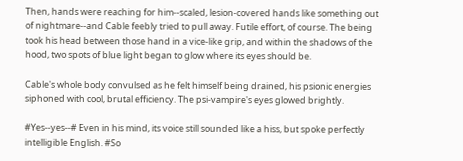Then, hands were reaching for him--scaled, lesion-covered hands like something out of nightmare--and Cable feebly tried to pull away. Futile effort, of course. The being took his head between those hand in a vice-like grip, and within the shadows of the hood, two spots of blue light began to glow where its eyes should be.

Cable's whole body convulsed as he felt himself being drained, his psionic energies siphoned with cool, brutal efficiency. The psi-vampire's eyes glowed brightly.

#Yes--yes--# Even in his mind, its voice still sounded like a hiss, but spoke perfectly intelligible English. #So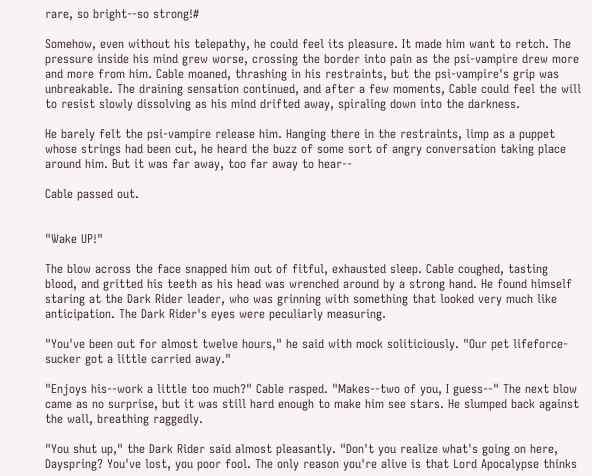rare, so bright--so strong!#

Somehow, even without his telepathy, he could feel its pleasure. It made him want to retch. The pressure inside his mind grew worse, crossing the border into pain as the psi-vampire drew more and more from him. Cable moaned, thrashing in his restraints, but the psi-vampire's grip was unbreakable. The draining sensation continued, and after a few moments, Cable could feel the will to resist slowly dissolving as his mind drifted away, spiraling down into the darkness.

He barely felt the psi-vampire release him. Hanging there in the restraints, limp as a puppet whose strings had been cut, he heard the buzz of some sort of angry conversation taking place around him. But it was far away, too far away to hear--

Cable passed out.


"Wake UP!"

The blow across the face snapped him out of fitful, exhausted sleep. Cable coughed, tasting blood, and gritted his teeth as his head was wrenched around by a strong hand. He found himself staring at the Dark Rider leader, who was grinning with something that looked very much like anticipation. The Dark Rider's eyes were peculiarly measuring.

"You've been out for almost twelve hours," he said with mock soliticiously. "Our pet lifeforce-sucker got a little carried away."

"Enjoys his--work a little too much?" Cable rasped. "Makes--two of you, I guess--" The next blow came as no surprise, but it was still hard enough to make him see stars. He slumped back against the wall, breathing raggedly.

"You shut up," the Dark Rider said almost pleasantly. "Don't you realize what's going on here, Dayspring? You've lost, you poor fool. The only reason you're alive is that Lord Apocalypse thinks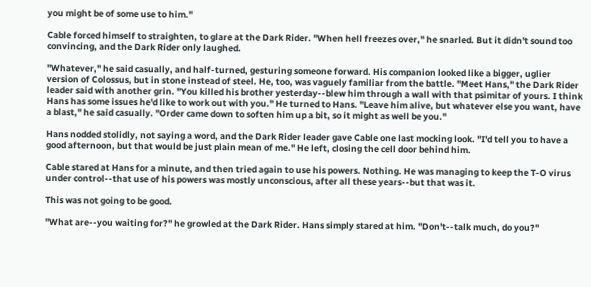you might be of some use to him."

Cable forced himself to straighten, to glare at the Dark Rider. "When hell freezes over," he snarled. But it didn't sound too convincing, and the Dark Rider only laughed.

"Whatever," he said casually, and half-turned, gesturing someone forward. His companion looked like a bigger, uglier version of Colossus, but in stone instead of steel. He, too, was vaguely familiar from the battle. "Meet Hans," the Dark Rider leader said with another grin. "You killed his brother yesterday--blew him through a wall with that psimitar of yours. I think Hans has some issues he'd like to work out with you." He turned to Hans. "Leave him alive, but whatever else you want, have a blast," he said casually. "Order came down to soften him up a bit, so it might as well be you."

Hans nodded stolidly, not saying a word, and the Dark Rider leader gave Cable one last mocking look. "I'd tell you to have a good afternoon, but that would be just plain mean of me." He left, closing the cell door behind him.

Cable stared at Hans for a minute, and then tried again to use his powers. Nothing. He was managing to keep the T-O virus under control--that use of his powers was mostly unconscious, after all these years--but that was it.

This was not going to be good.

"What are--you waiting for?" he growled at the Dark Rider. Hans simply stared at him. "Don't--talk much, do you?"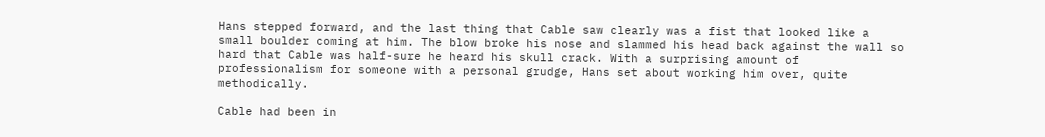Hans stepped forward, and the last thing that Cable saw clearly was a fist that looked like a small boulder coming at him. The blow broke his nose and slammed his head back against the wall so hard that Cable was half-sure he heard his skull crack. With a surprising amount of professionalism for someone with a personal grudge, Hans set about working him over, quite methodically.

Cable had been in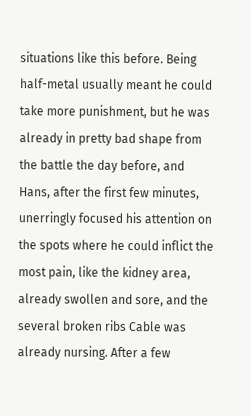situations like this before. Being half-metal usually meant he could take more punishment, but he was already in pretty bad shape from the battle the day before, and Hans, after the first few minutes, unerringly focused his attention on the spots where he could inflict the most pain, like the kidney area, already swollen and sore, and the several broken ribs Cable was already nursing. After a few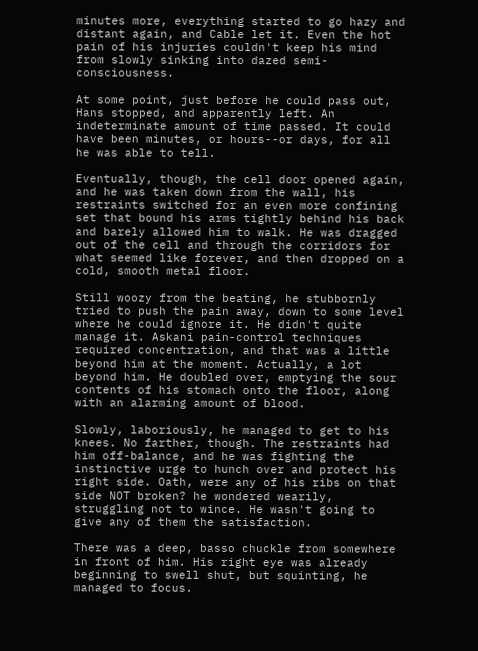minutes more, everything started to go hazy and distant again, and Cable let it. Even the hot pain of his injuries couldn't keep his mind from slowly sinking into dazed semi-consciousness.

At some point, just before he could pass out, Hans stopped, and apparently left. An indeterminate amount of time passed. It could have been minutes, or hours--or days, for all he was able to tell.

Eventually, though, the cell door opened again, and he was taken down from the wall, his restraints switched for an even more confining set that bound his arms tightly behind his back and barely allowed him to walk. He was dragged out of the cell and through the corridors for what seemed like forever, and then dropped on a cold, smooth metal floor.

Still woozy from the beating, he stubbornly tried to push the pain away, down to some level where he could ignore it. He didn't quite manage it. Askani pain-control techniques required concentration, and that was a little beyond him at the moment. Actually, a lot beyond him. He doubled over, emptying the sour contents of his stomach onto the floor, along with an alarming amount of blood.

Slowly, laboriously, he managed to get to his knees. No farther, though. The restraints had him off-balance, and he was fighting the instinctive urge to hunch over and protect his right side. Oath, were any of his ribs on that side NOT broken? he wondered wearily, struggling not to wince. He wasn't going to give any of them the satisfaction.

There was a deep, basso chuckle from somewhere in front of him. His right eye was already beginning to swell shut, but squinting, he managed to focus.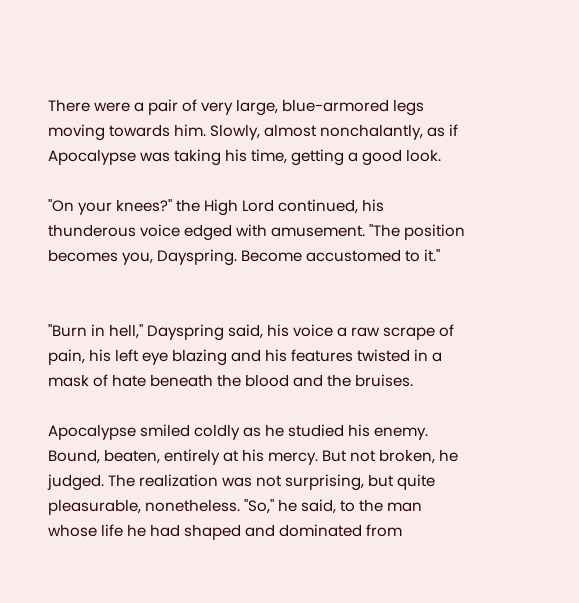There were a pair of very large, blue-armored legs moving towards him. Slowly, almost nonchalantly, as if Apocalypse was taking his time, getting a good look.

"On your knees?" the High Lord continued, his thunderous voice edged with amusement. "The position becomes you, Dayspring. Become accustomed to it."


"Burn in hell," Dayspring said, his voice a raw scrape of pain, his left eye blazing and his features twisted in a mask of hate beneath the blood and the bruises.

Apocalypse smiled coldly as he studied his enemy. Bound, beaten, entirely at his mercy. But not broken, he judged. The realization was not surprising, but quite pleasurable, nonetheless. "So," he said, to the man whose life he had shaped and dominated from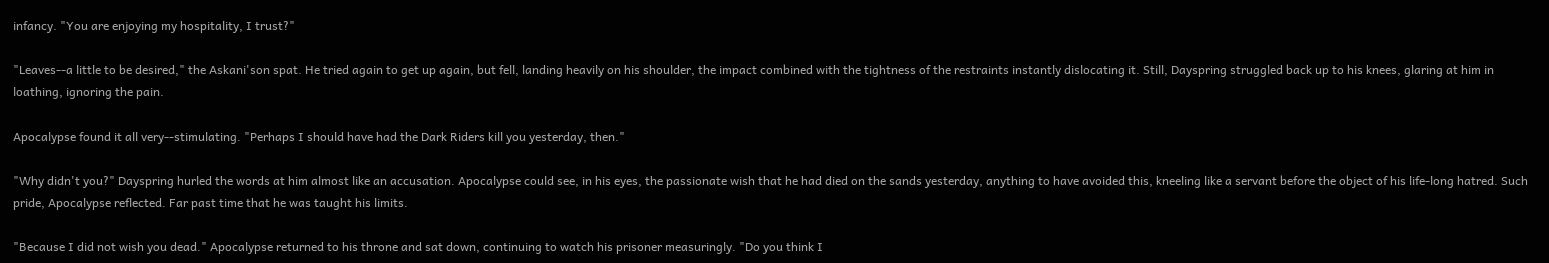infancy. "You are enjoying my hospitality, I trust?"

"Leaves--a little to be desired," the Askani'son spat. He tried again to get up again, but fell, landing heavily on his shoulder, the impact combined with the tightness of the restraints instantly dislocating it. Still, Dayspring struggled back up to his knees, glaring at him in loathing, ignoring the pain.

Apocalypse found it all very--stimulating. "Perhaps I should have had the Dark Riders kill you yesterday, then."

"Why didn't you?" Dayspring hurled the words at him almost like an accusation. Apocalypse could see, in his eyes, the passionate wish that he had died on the sands yesterday, anything to have avoided this, kneeling like a servant before the object of his life-long hatred. Such pride, Apocalypse reflected. Far past time that he was taught his limits.

"Because I did not wish you dead." Apocalypse returned to his throne and sat down, continuing to watch his prisoner measuringly. "Do you think I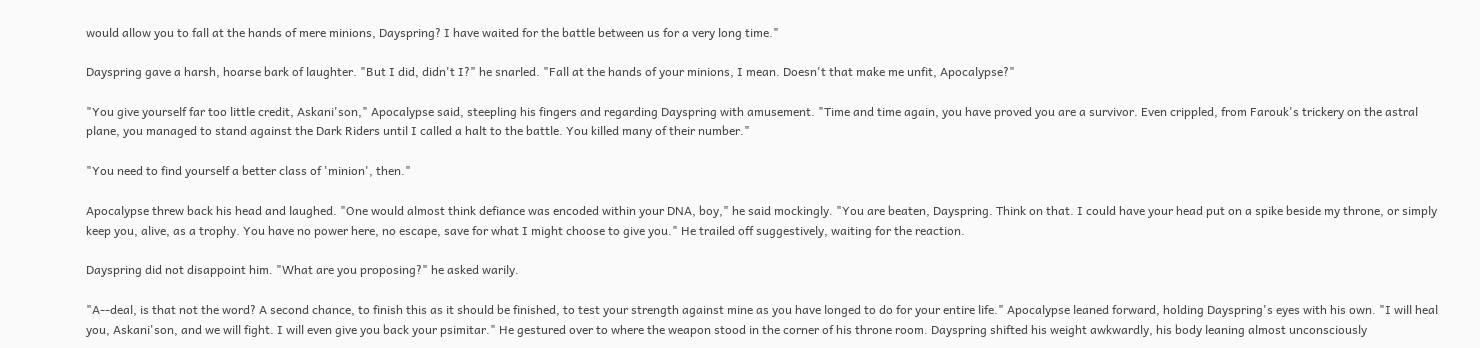would allow you to fall at the hands of mere minions, Dayspring? I have waited for the battle between us for a very long time."

Dayspring gave a harsh, hoarse bark of laughter. "But I did, didn't I?" he snarled. "Fall at the hands of your minions, I mean. Doesn't that make me unfit, Apocalypse?"

"You give yourself far too little credit, Askani'son," Apocalypse said, steepling his fingers and regarding Dayspring with amusement. "Time and time again, you have proved you are a survivor. Even crippled, from Farouk's trickery on the astral plane, you managed to stand against the Dark Riders until I called a halt to the battle. You killed many of their number."

"You need to find yourself a better class of 'minion', then."

Apocalypse threw back his head and laughed. "One would almost think defiance was encoded within your DNA, boy," he said mockingly. "You are beaten, Dayspring. Think on that. I could have your head put on a spike beside my throne, or simply keep you, alive, as a trophy. You have no power here, no escape, save for what I might choose to give you." He trailed off suggestively, waiting for the reaction.

Dayspring did not disappoint him. "What are you proposing?" he asked warily.

"A--deal, is that not the word? A second chance, to finish this as it should be finished, to test your strength against mine as you have longed to do for your entire life." Apocalypse leaned forward, holding Dayspring's eyes with his own. "I will heal you, Askani'son, and we will fight. I will even give you back your psimitar." He gestured over to where the weapon stood in the corner of his throne room. Dayspring shifted his weight awkwardly, his body leaning almost unconsciously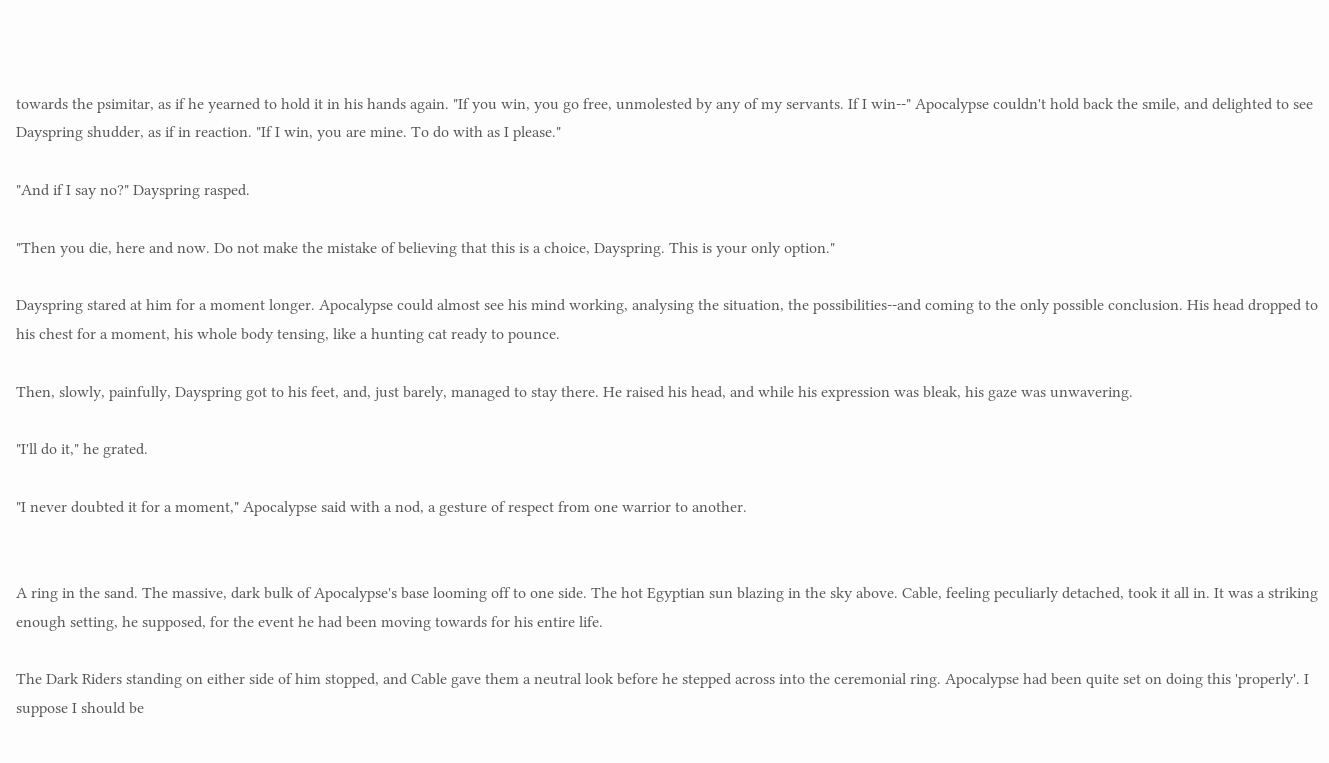towards the psimitar, as if he yearned to hold it in his hands again. "If you win, you go free, unmolested by any of my servants. If I win--" Apocalypse couldn't hold back the smile, and delighted to see Dayspring shudder, as if in reaction. "If I win, you are mine. To do with as I please."

"And if I say no?" Dayspring rasped.

"Then you die, here and now. Do not make the mistake of believing that this is a choice, Dayspring. This is your only option."

Dayspring stared at him for a moment longer. Apocalypse could almost see his mind working, analysing the situation, the possibilities--and coming to the only possible conclusion. His head dropped to his chest for a moment, his whole body tensing, like a hunting cat ready to pounce.

Then, slowly, painfully, Dayspring got to his feet, and, just barely, managed to stay there. He raised his head, and while his expression was bleak, his gaze was unwavering.

"I'll do it," he grated.

"I never doubted it for a moment," Apocalypse said with a nod, a gesture of respect from one warrior to another.


A ring in the sand. The massive, dark bulk of Apocalypse's base looming off to one side. The hot Egyptian sun blazing in the sky above. Cable, feeling peculiarly detached, took it all in. It was a striking enough setting, he supposed, for the event he had been moving towards for his entire life.

The Dark Riders standing on either side of him stopped, and Cable gave them a neutral look before he stepped across into the ceremonial ring. Apocalypse had been quite set on doing this 'properly'. I suppose I should be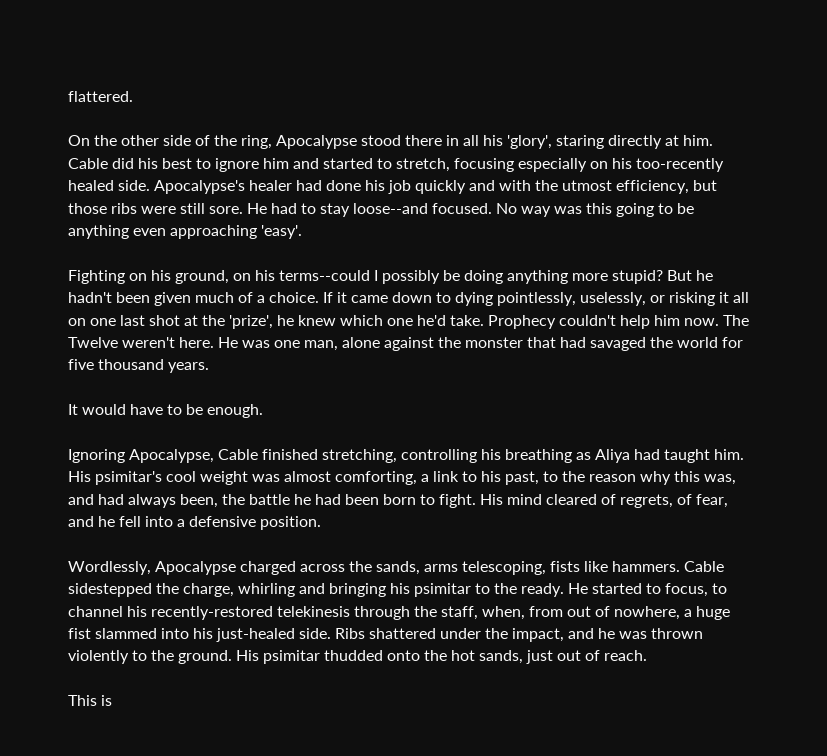flattered.

On the other side of the ring, Apocalypse stood there in all his 'glory', staring directly at him. Cable did his best to ignore him and started to stretch, focusing especially on his too-recently healed side. Apocalypse's healer had done his job quickly and with the utmost efficiency, but those ribs were still sore. He had to stay loose--and focused. No way was this going to be anything even approaching 'easy'.

Fighting on his ground, on his terms--could I possibly be doing anything more stupid? But he hadn't been given much of a choice. If it came down to dying pointlessly, uselessly, or risking it all on one last shot at the 'prize', he knew which one he'd take. Prophecy couldn't help him now. The Twelve weren't here. He was one man, alone against the monster that had savaged the world for five thousand years.

It would have to be enough.

Ignoring Apocalypse, Cable finished stretching, controlling his breathing as Aliya had taught him. His psimitar's cool weight was almost comforting, a link to his past, to the reason why this was, and had always been, the battle he had been born to fight. His mind cleared of regrets, of fear, and he fell into a defensive position.

Wordlessly, Apocalypse charged across the sands, arms telescoping, fists like hammers. Cable sidestepped the charge, whirling and bringing his psimitar to the ready. He started to focus, to channel his recently-restored telekinesis through the staff, when, from out of nowhere, a huge fist slammed into his just-healed side. Ribs shattered under the impact, and he was thrown violently to the ground. His psimitar thudded onto the hot sands, just out of reach.

This is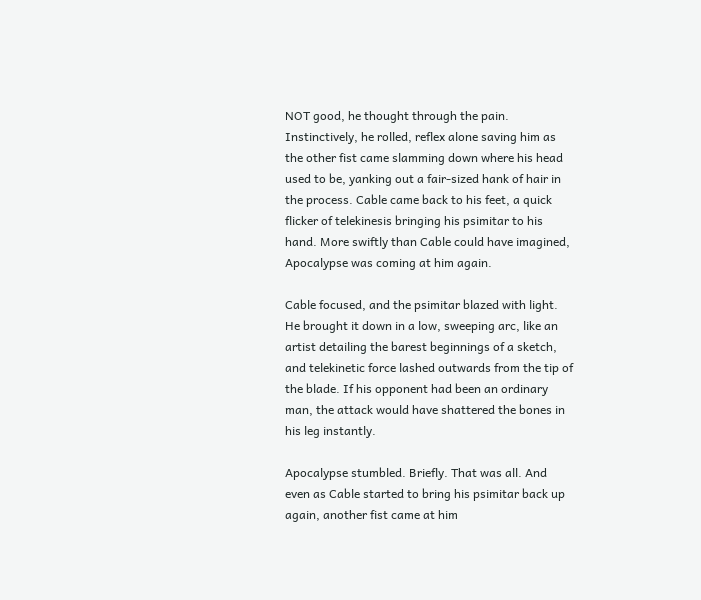NOT good, he thought through the pain. Instinctively, he rolled, reflex alone saving him as the other fist came slamming down where his head used to be, yanking out a fair-sized hank of hair in the process. Cable came back to his feet, a quick flicker of telekinesis bringing his psimitar to his hand. More swiftly than Cable could have imagined, Apocalypse was coming at him again.

Cable focused, and the psimitar blazed with light. He brought it down in a low, sweeping arc, like an artist detailing the barest beginnings of a sketch, and telekinetic force lashed outwards from the tip of the blade. If his opponent had been an ordinary man, the attack would have shattered the bones in his leg instantly.

Apocalypse stumbled. Briefly. That was all. And even as Cable started to bring his psimitar back up again, another fist came at him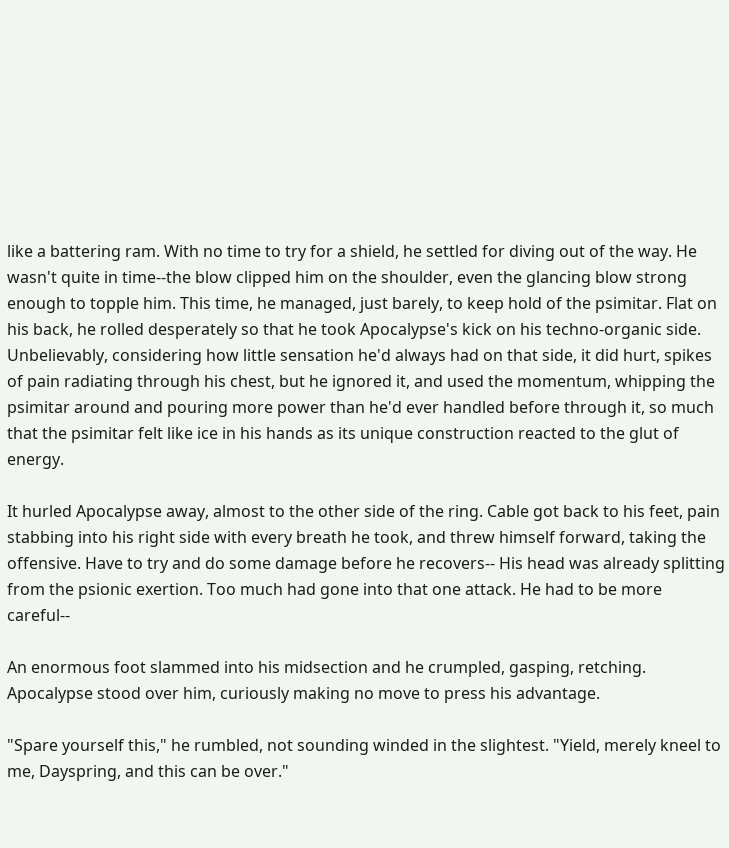like a battering ram. With no time to try for a shield, he settled for diving out of the way. He wasn't quite in time--the blow clipped him on the shoulder, even the glancing blow strong enough to topple him. This time, he managed, just barely, to keep hold of the psimitar. Flat on his back, he rolled desperately so that he took Apocalypse's kick on his techno-organic side. Unbelievably, considering how little sensation he'd always had on that side, it did hurt, spikes of pain radiating through his chest, but he ignored it, and used the momentum, whipping the psimitar around and pouring more power than he'd ever handled before through it, so much that the psimitar felt like ice in his hands as its unique construction reacted to the glut of energy.

It hurled Apocalypse away, almost to the other side of the ring. Cable got back to his feet, pain stabbing into his right side with every breath he took, and threw himself forward, taking the offensive. Have to try and do some damage before he recovers-- His head was already splitting from the psionic exertion. Too much had gone into that one attack. He had to be more careful--

An enormous foot slammed into his midsection and he crumpled, gasping, retching. Apocalypse stood over him, curiously making no move to press his advantage.

"Spare yourself this," he rumbled, not sounding winded in the slightest. "Yield, merely kneel to me, Dayspring, and this can be over."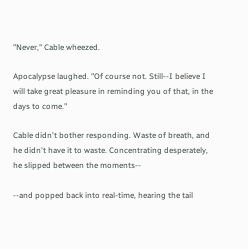"Never," Cable wheezed.

Apocalypse laughed. "Of course not. Still--I believe I will take great pleasure in reminding you of that, in the days to come."

Cable didn't bother responding. Waste of breath, and he didn't have it to waste. Concentrating desperately, he slipped between the moments--

--and popped back into real-time, hearing the tail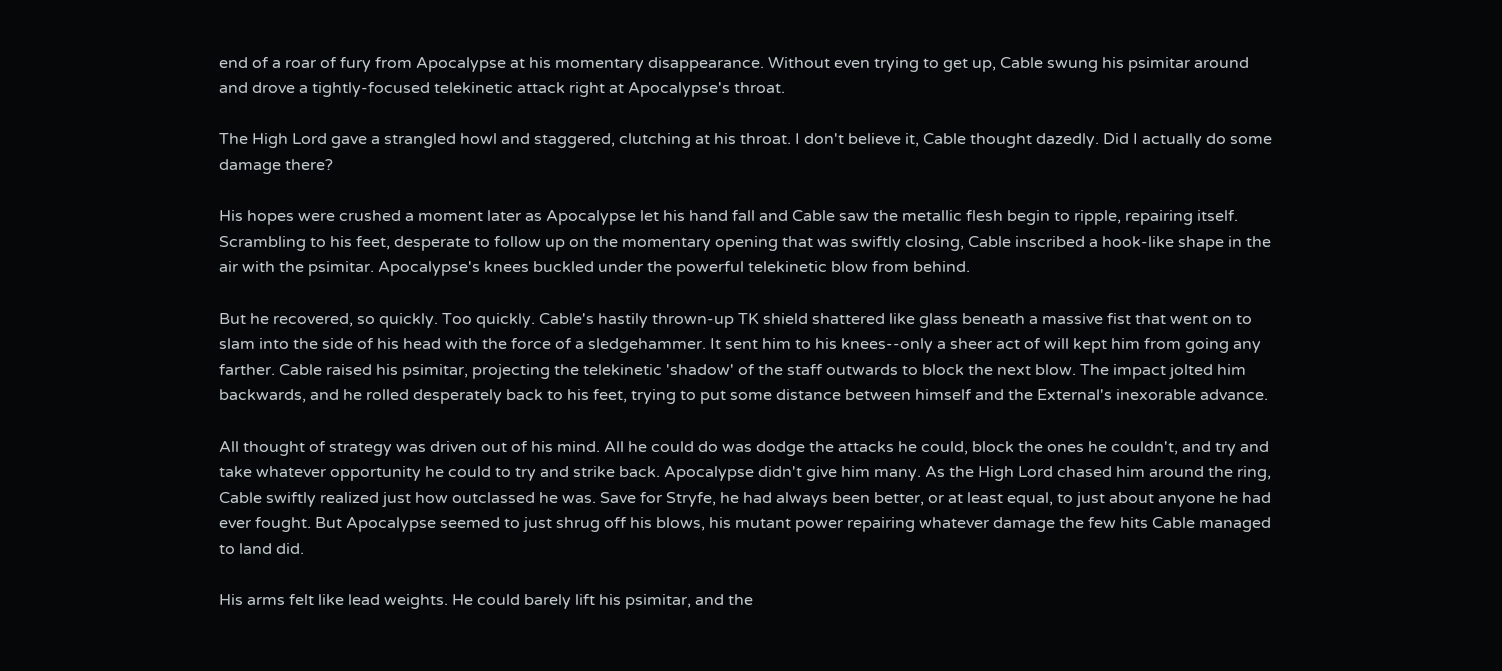end of a roar of fury from Apocalypse at his momentary disappearance. Without even trying to get up, Cable swung his psimitar around and drove a tightly-focused telekinetic attack right at Apocalypse's throat.

The High Lord gave a strangled howl and staggered, clutching at his throat. I don't believe it, Cable thought dazedly. Did I actually do some damage there?

His hopes were crushed a moment later as Apocalypse let his hand fall and Cable saw the metallic flesh begin to ripple, repairing itself. Scrambling to his feet, desperate to follow up on the momentary opening that was swiftly closing, Cable inscribed a hook-like shape in the air with the psimitar. Apocalypse's knees buckled under the powerful telekinetic blow from behind.

But he recovered, so quickly. Too quickly. Cable's hastily thrown-up TK shield shattered like glass beneath a massive fist that went on to slam into the side of his head with the force of a sledgehammer. It sent him to his knees--only a sheer act of will kept him from going any farther. Cable raised his psimitar, projecting the telekinetic 'shadow' of the staff outwards to block the next blow. The impact jolted him backwards, and he rolled desperately back to his feet, trying to put some distance between himself and the External's inexorable advance.

All thought of strategy was driven out of his mind. All he could do was dodge the attacks he could, block the ones he couldn't, and try and take whatever opportunity he could to try and strike back. Apocalypse didn't give him many. As the High Lord chased him around the ring, Cable swiftly realized just how outclassed he was. Save for Stryfe, he had always been better, or at least equal, to just about anyone he had ever fought. But Apocalypse seemed to just shrug off his blows, his mutant power repairing whatever damage the few hits Cable managed to land did.

His arms felt like lead weights. He could barely lift his psimitar, and the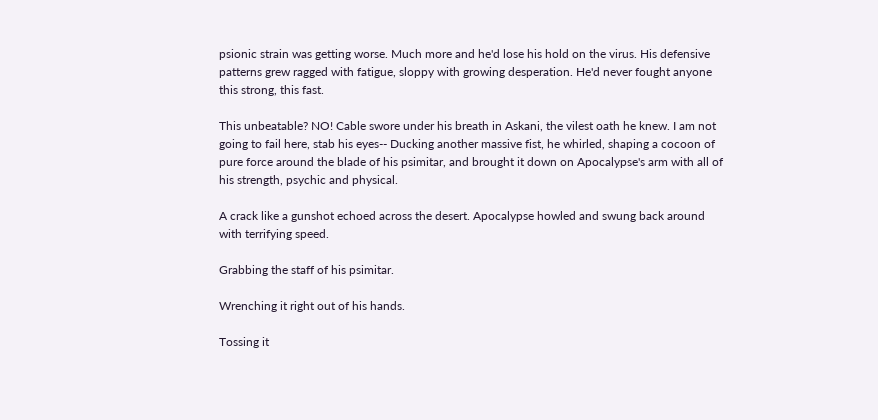psionic strain was getting worse. Much more and he'd lose his hold on the virus. His defensive patterns grew ragged with fatigue, sloppy with growing desperation. He'd never fought anyone this strong, this fast.

This unbeatable? NO! Cable swore under his breath in Askani, the vilest oath he knew. I am not going to fail here, stab his eyes-- Ducking another massive fist, he whirled, shaping a cocoon of pure force around the blade of his psimitar, and brought it down on Apocalypse's arm with all of his strength, psychic and physical.

A crack like a gunshot echoed across the desert. Apocalypse howled and swung back around with terrifying speed.

Grabbing the staff of his psimitar.

Wrenching it right out of his hands.

Tossing it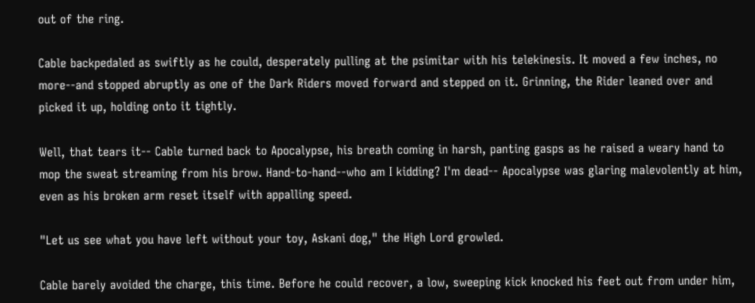out of the ring.

Cable backpedaled as swiftly as he could, desperately pulling at the psimitar with his telekinesis. It moved a few inches, no more--and stopped abruptly as one of the Dark Riders moved forward and stepped on it. Grinning, the Rider leaned over and picked it up, holding onto it tightly.

Well, that tears it-- Cable turned back to Apocalypse, his breath coming in harsh, panting gasps as he raised a weary hand to mop the sweat streaming from his brow. Hand-to-hand--who am I kidding? I'm dead-- Apocalypse was glaring malevolently at him, even as his broken arm reset itself with appalling speed.

"Let us see what you have left without your toy, Askani dog," the High Lord growled.

Cable barely avoided the charge, this time. Before he could recover, a low, sweeping kick knocked his feet out from under him,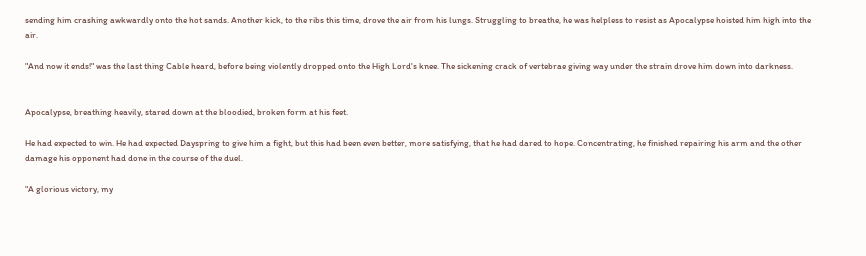sending him crashing awkwardly onto the hot sands. Another kick, to the ribs this time, drove the air from his lungs. Struggling to breathe, he was helpless to resist as Apocalypse hoisted him high into the air.

"And now it ends!" was the last thing Cable heard, before being violently dropped onto the High Lord's knee. The sickening crack of vertebrae giving way under the strain drove him down into darkness.


Apocalypse, breathing heavily, stared down at the bloodied, broken form at his feet.

He had expected to win. He had expected Dayspring to give him a fight, but this had been even better, more satisfying, that he had dared to hope. Concentrating, he finished repairing his arm and the other damage his opponent had done in the course of the duel.

"A glorious victory, my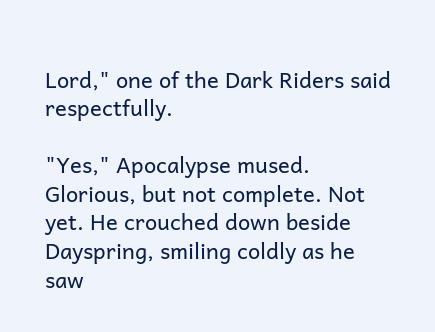Lord," one of the Dark Riders said respectfully.

"Yes," Apocalypse mused. Glorious, but not complete. Not yet. He crouched down beside Dayspring, smiling coldly as he saw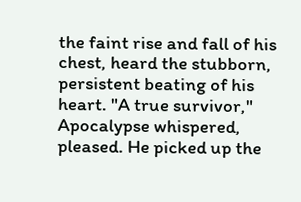the faint rise and fall of his chest, heard the stubborn, persistent beating of his heart. "A true survivor," Apocalypse whispered, pleased. He picked up the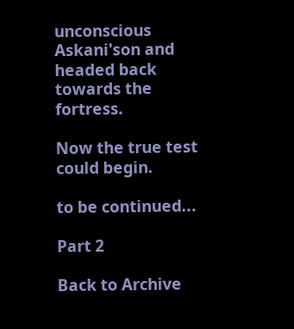unconscious Askani'son and headed back towards the fortress.

Now the true test could begin.

to be continued...

Part 2

Back to Archive